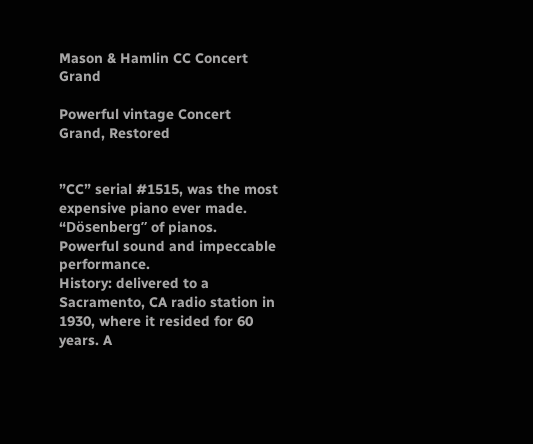Mason & Hamlin CC Concert Grand

Powerful vintage Concert Grand, Restored


”CC” serial #1515, was the most expensive piano ever made. “Dösenberg” of pianos. Powerful sound and impeccable performance.
History: delivered to a Sacramento, CA radio station in 1930, where it resided for 60 years. A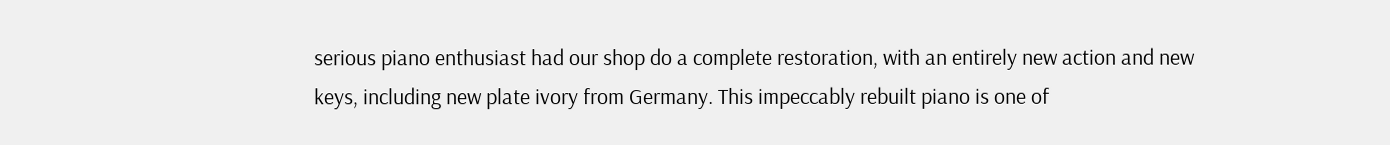serious piano enthusiast had our shop do a complete restoration, with an entirely new action and new keys, including new plate ivory from Germany. This impeccably rebuilt piano is one of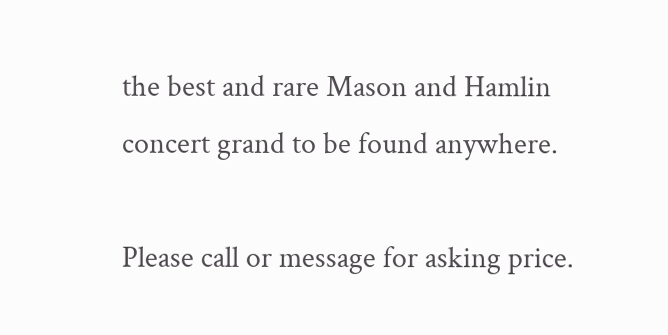the best and rare Mason and Hamlin concert grand to be found anywhere.

Please call or message for asking price.